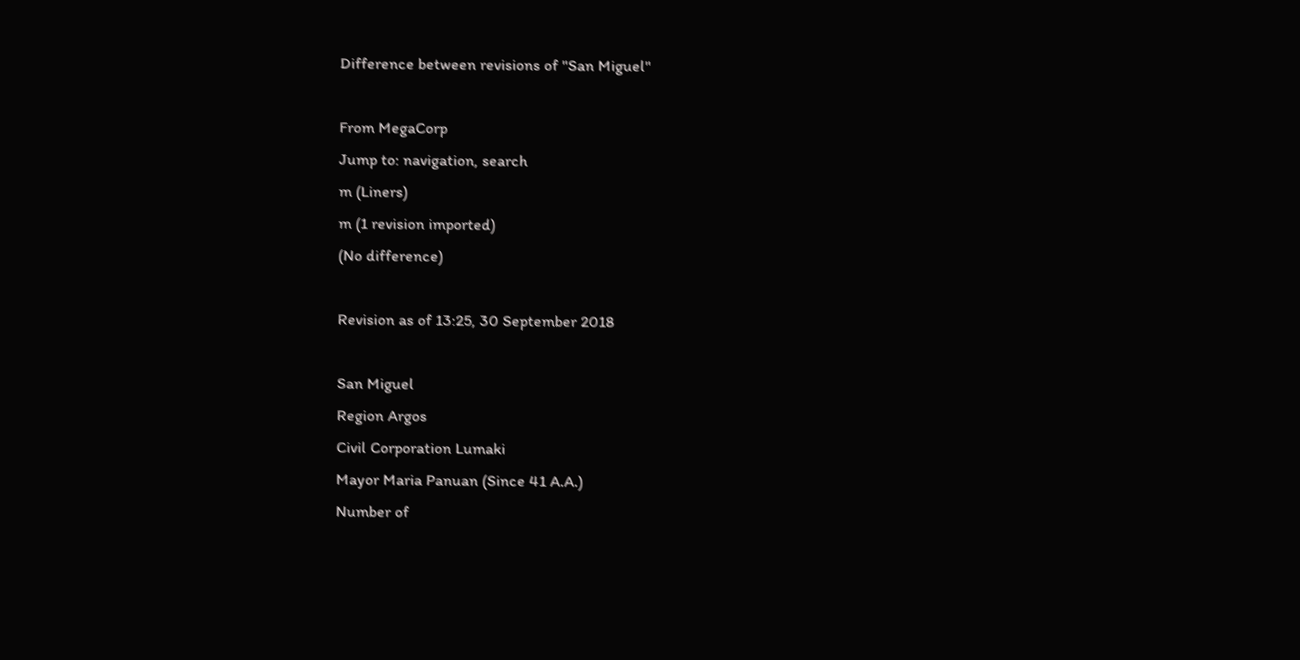Difference between revisions of "San Miguel"

From MegaCorp
Jump to: navigation, search
m (Liners)
m (1 revision imported)
(No difference)

Revision as of 13:25, 30 September 2018

San Miguel
Region Argos
Civil Corporation Lumaki
Mayor Maria Panuan (Since 41 A.A.)
Number of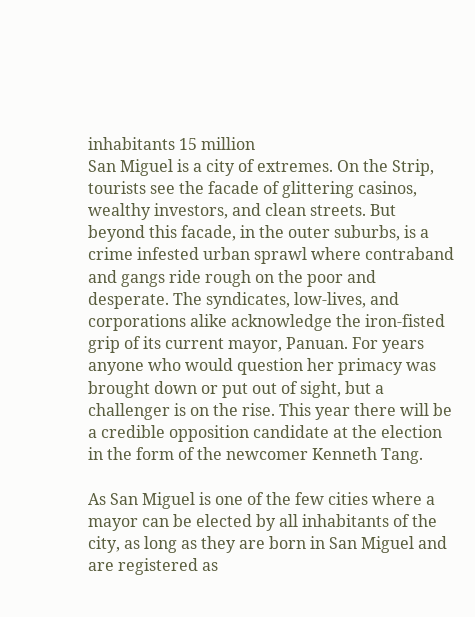inhabitants 15 million
San Miguel is a city of extremes. On the Strip, tourists see the facade of glittering casinos, wealthy investors, and clean streets. But beyond this facade, in the outer suburbs, is a crime infested urban sprawl where contraband and gangs ride rough on the poor and desperate. The syndicates, low-lives, and corporations alike acknowledge the iron-fisted grip of its current mayor, Panuan. For years anyone who would question her primacy was brought down or put out of sight, but a challenger is on the rise. This year there will be a credible opposition candidate at the election in the form of the newcomer Kenneth Tang.

As San Miguel is one of the few cities where a mayor can be elected by all inhabitants of the city, as long as they are born in San Miguel and are registered as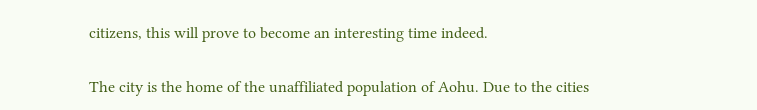citizens, this will prove to become an interesting time indeed.

The city is the home of the unaffiliated population of Aohu. Due to the cities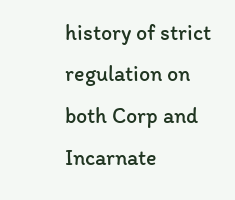history of strict regulation on both Corp and Incarnate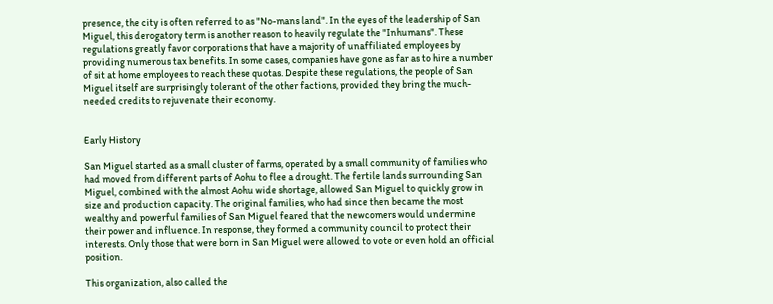presence, the city is often referred to as "No-mans land". In the eyes of the leadership of San Miguel, this derogatory term is another reason to heavily regulate the "Inhumans". These regulations greatly favor corporations that have a majority of unaffiliated employees by providing numerous tax benefits. In some cases, companies have gone as far as to hire a number of sit at home employees to reach these quotas. Despite these regulations, the people of San Miguel itself are surprisingly tolerant of the other factions, provided they bring the much-needed credits to rejuvenate their economy.


Early History

San Miguel started as a small cluster of farms, operated by a small community of families who had moved from different parts of Aohu to flee a drought. The fertile lands surrounding San Miguel, combined with the almost Aohu wide shortage, allowed San Miguel to quickly grow in size and production capacity. The original families, who had since then became the most wealthy and powerful families of San Miguel feared that the newcomers would undermine their power and influence. In response, they formed a community council to protect their interests. Only those that were born in San Miguel were allowed to vote or even hold an official position.

This organization, also called the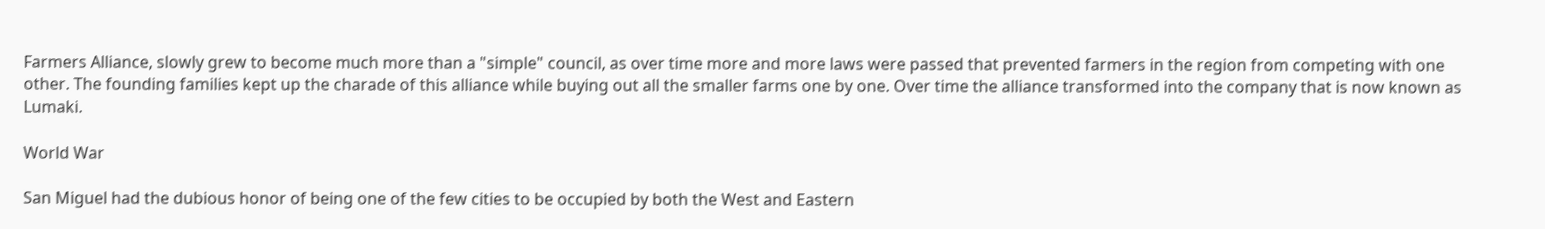Farmers Alliance, slowly grew to become much more than a "simple" council, as over time more and more laws were passed that prevented farmers in the region from competing with one other. The founding families kept up the charade of this alliance while buying out all the smaller farms one by one. Over time the alliance transformed into the company that is now known as Lumaki.

World War

San Miguel had the dubious honor of being one of the few cities to be occupied by both the West and Eastern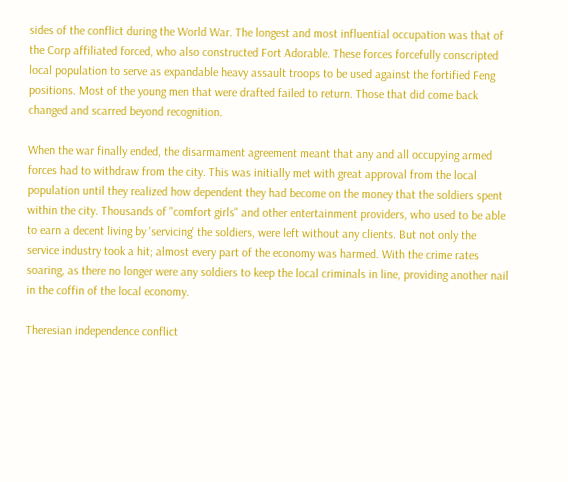sides of the conflict during the World War. The longest and most influential occupation was that of the Corp affiliated forced, who also constructed Fort Adorable. These forces forcefully conscripted local population to serve as expandable heavy assault troops to be used against the fortified Feng positions. Most of the young men that were drafted failed to return. Those that did come back changed and scarred beyond recognition.

When the war finally ended, the disarmament agreement meant that any and all occupying armed forces had to withdraw from the city. This was initially met with great approval from the local population until they realized how dependent they had become on the money that the soldiers spent within the city. Thousands of "comfort girls" and other entertainment providers, who used to be able to earn a decent living by 'servicing' the soldiers, were left without any clients. But not only the service industry took a hit; almost every part of the economy was harmed. With the crime rates soaring, as there no longer were any soldiers to keep the local criminals in line, providing another nail in the coffin of the local economy.

Theresian independence conflict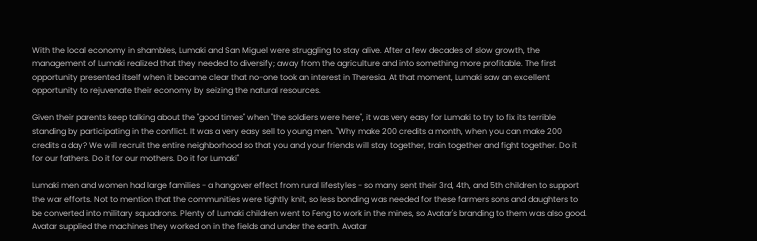With the local economy in shambles, Lumaki and San Miguel were struggling to stay alive. After a few decades of slow growth, the management of Lumaki realized that they needed to diversify; away from the agriculture and into something more profitable. The first opportunity presented itself when it became clear that no-one took an interest in Theresia. At that moment, Lumaki saw an excellent opportunity to rejuvenate their economy by seizing the natural resources.

Given their parents keep talking about the "good times" when "the soldiers were here", it was very easy for Lumaki to try to fix its terrible standing by participating in the conflict. It was a very easy sell to young men. "Why make 200 credits a month, when you can make 200 credits a day? We will recruit the entire neighborhood so that you and your friends will stay together, train together and fight together. Do it for our fathers. Do it for our mothers. Do it for Lumaki"

Lumaki men and women had large families - a hangover effect from rural lifestyles - so many sent their 3rd, 4th, and 5th children to support the war efforts. Not to mention that the communities were tightly knit, so less bonding was needed for these farmers sons and daughters to be converted into military squadrons. Plenty of Lumaki children went to Feng to work in the mines, so Avatar's branding to them was also good. Avatar supplied the machines they worked on in the fields and under the earth. Avatar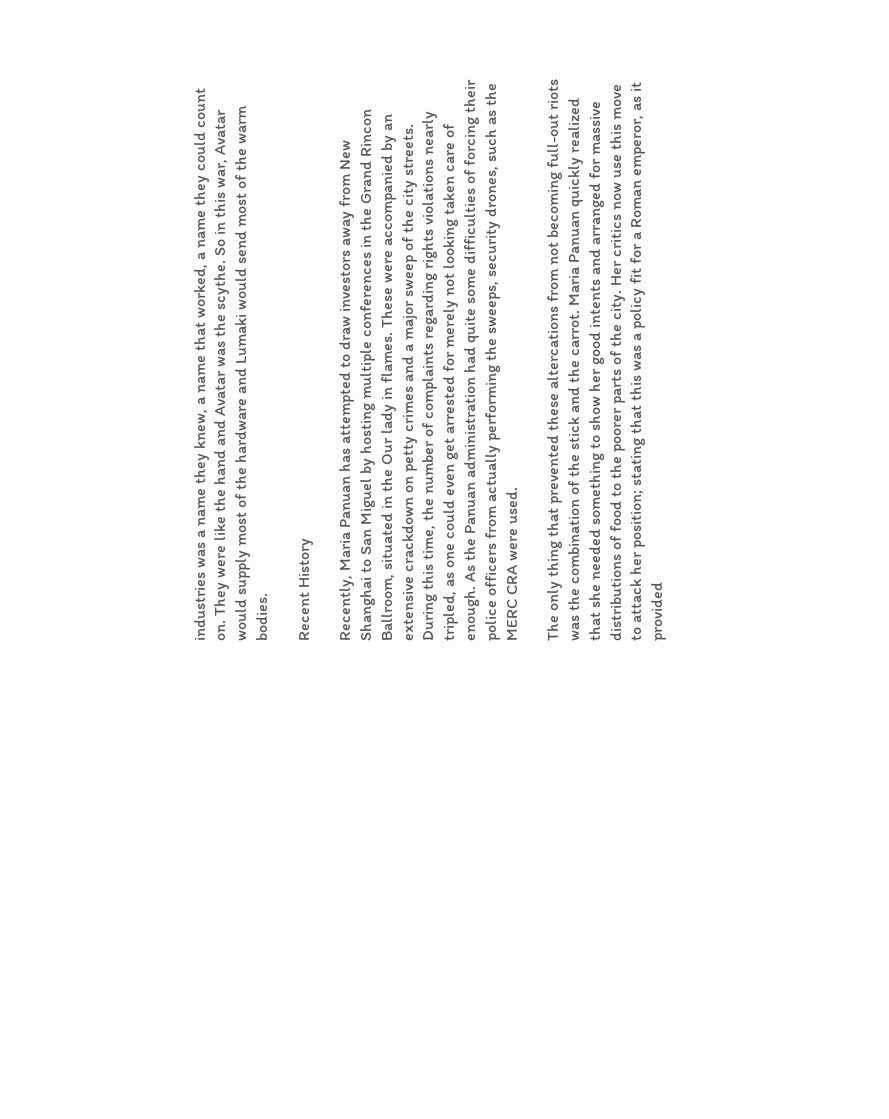industries was a name they knew, a name that worked, a name they could count on. They were like the hand and Avatar was the scythe. So in this war, Avatar would supply most of the hardware and Lumaki would send most of the warm bodies.

Recent History

Recently, Maria Panuan has attempted to draw investors away from New Shanghai to San Miguel by hosting multiple conferences in the Grand Rincon Ballroom, situated in the Our lady in flames. These were accompanied by an extensive crackdown on petty crimes and a major sweep of the city streets. During this time, the number of complaints regarding rights violations nearly tripled, as one could even get arrested for merely not looking taken care of enough. As the Panuan administration had quite some difficulties of forcing their police officers from actually performing the sweeps, security drones, such as the MERC CRA were used.

The only thing that prevented these altercations from not becoming full-out riots was the combination of the stick and the carrot. Maria Panuan quickly realized that she needed something to show her good intents and arranged for massive distributions of food to the poorer parts of the city. Her critics now use this move to attack her position; stating that this was a policy fit for a Roman emperor, as it provided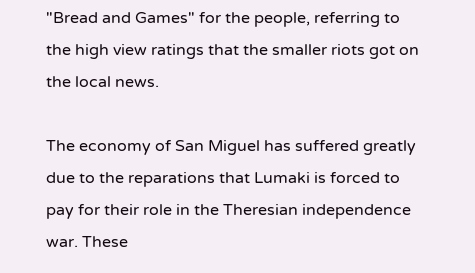"Bread and Games" for the people, referring to the high view ratings that the smaller riots got on the local news.

The economy of San Miguel has suffered greatly due to the reparations that Lumaki is forced to pay for their role in the Theresian independence war. These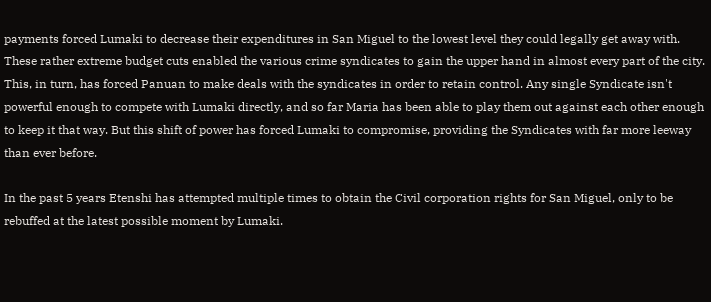payments forced Lumaki to decrease their expenditures in San Miguel to the lowest level they could legally get away with. These rather extreme budget cuts enabled the various crime syndicates to gain the upper hand in almost every part of the city. This, in turn, has forced Panuan to make deals with the syndicates in order to retain control. Any single Syndicate isn't powerful enough to compete with Lumaki directly, and so far Maria has been able to play them out against each other enough to keep it that way. But this shift of power has forced Lumaki to compromise, providing the Syndicates with far more leeway than ever before.

In the past 5 years Etenshi has attempted multiple times to obtain the Civil corporation rights for San Miguel, only to be rebuffed at the latest possible moment by Lumaki.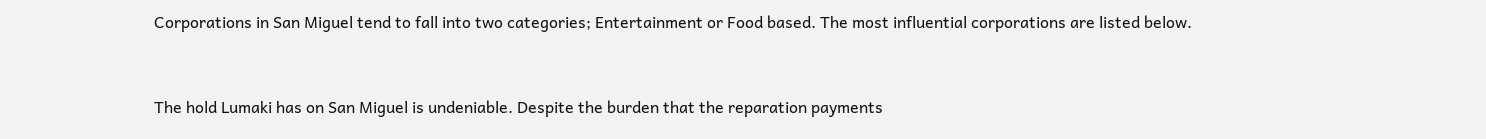Corporations in San Miguel tend to fall into two categories; Entertainment or Food based. The most influential corporations are listed below.


The hold Lumaki has on San Miguel is undeniable. Despite the burden that the reparation payments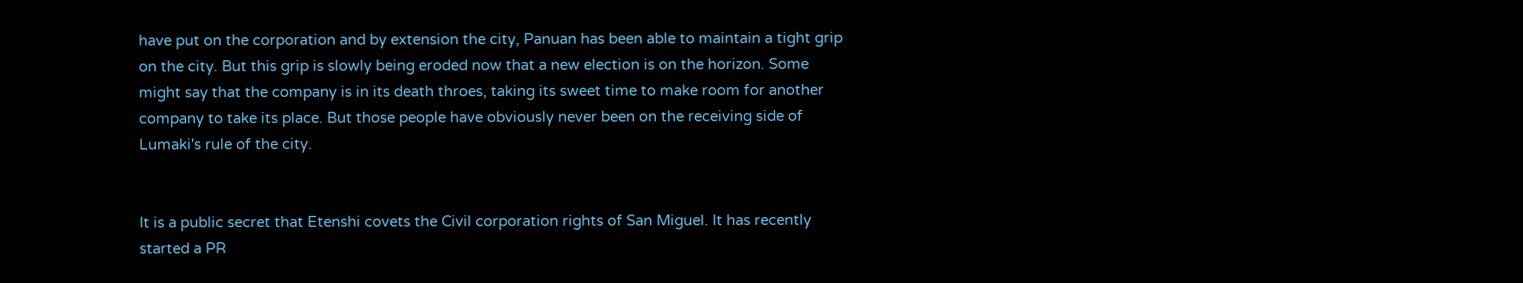have put on the corporation and by extension the city, Panuan has been able to maintain a tight grip on the city. But this grip is slowly being eroded now that a new election is on the horizon. Some might say that the company is in its death throes, taking its sweet time to make room for another company to take its place. But those people have obviously never been on the receiving side of Lumaki's rule of the city.


It is a public secret that Etenshi covets the Civil corporation rights of San Miguel. It has recently started a PR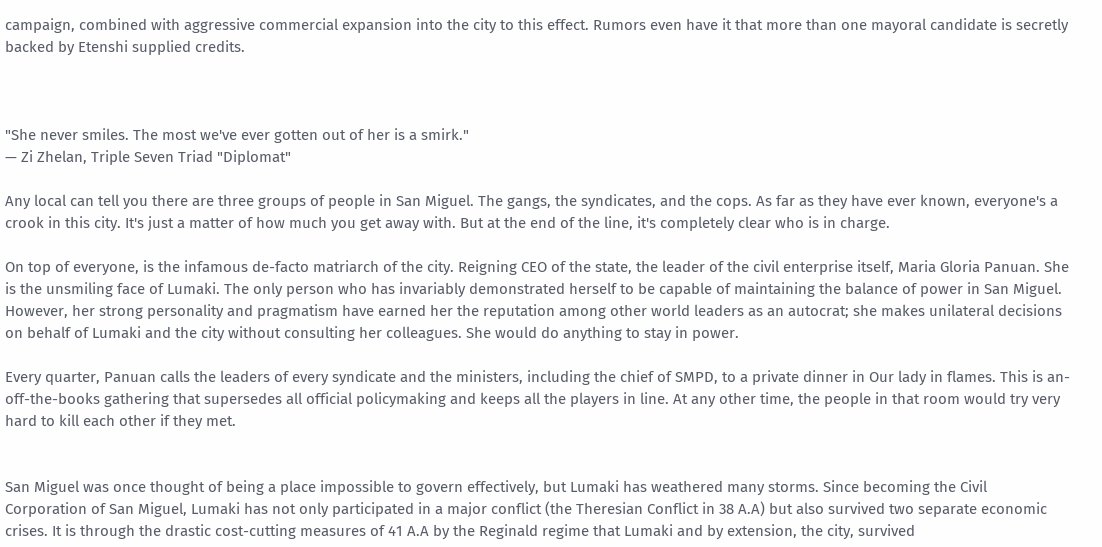campaign, combined with aggressive commercial expansion into the city to this effect. Rumors even have it that more than one mayoral candidate is secretly backed by Etenshi supplied credits.



"She never smiles. The most we've ever gotten out of her is a smirk."
— Zi Zhelan, Triple Seven Triad "Diplomat"

Any local can tell you there are three groups of people in San Miguel. The gangs, the syndicates, and the cops. As far as they have ever known, everyone's a crook in this city. It's just a matter of how much you get away with. But at the end of the line, it's completely clear who is in charge.

On top of everyone, is the infamous de-facto matriarch of the city. Reigning CEO of the state, the leader of the civil enterprise itself, Maria Gloria Panuan. She is the unsmiling face of Lumaki. The only person who has invariably demonstrated herself to be capable of maintaining the balance of power in San Miguel. However, her strong personality and pragmatism have earned her the reputation among other world leaders as an autocrat; she makes unilateral decisions on behalf of Lumaki and the city without consulting her colleagues. She would do anything to stay in power.

Every quarter, Panuan calls the leaders of every syndicate and the ministers, including the chief of SMPD, to a private dinner in Our lady in flames. This is an-off-the-books gathering that supersedes all official policymaking and keeps all the players in line. At any other time, the people in that room would try very hard to kill each other if they met.


San Miguel was once thought of being a place impossible to govern effectively, but Lumaki has weathered many storms. Since becoming the Civil Corporation of San Miguel, Lumaki has not only participated in a major conflict (the Theresian Conflict in 38 A.A) but also survived two separate economic crises. It is through the drastic cost-cutting measures of 41 A.A by the Reginald regime that Lumaki and by extension, the city, survived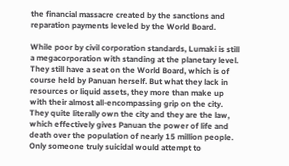the financial massacre created by the sanctions and reparation payments leveled by the World Board.

While poor by civil corporation standards, Lumaki is still a megacorporation with standing at the planetary level. They still have a seat on the World Board, which is of course held by Panuan herself. But what they lack in resources or liquid assets, they more than make up with their almost all-encompassing grip on the city. They quite literally own the city and they are the law, which effectively gives Panuan the power of life and death over the population of nearly 15 million people. Only someone truly suicidal would attempt to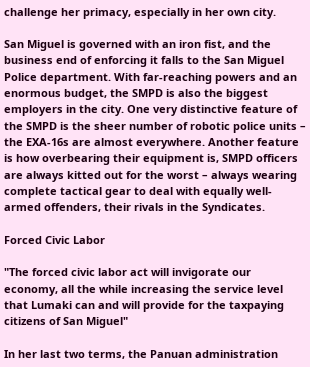challenge her primacy, especially in her own city.

San Miguel is governed with an iron fist, and the business end of enforcing it falls to the San Miguel Police department. With far-reaching powers and an enormous budget, the SMPD is also the biggest employers in the city. One very distinctive feature of the SMPD is the sheer number of robotic police units – the EXA-16s are almost everywhere. Another feature is how overbearing their equipment is, SMPD officers are always kitted out for the worst – always wearing complete tactical gear to deal with equally well-armed offenders, their rivals in the Syndicates.

Forced Civic Labor

"The forced civic labor act will invigorate our economy, all the while increasing the service level that Lumaki can and will provide for the taxpaying citizens of San Miguel"

In her last two terms, the Panuan administration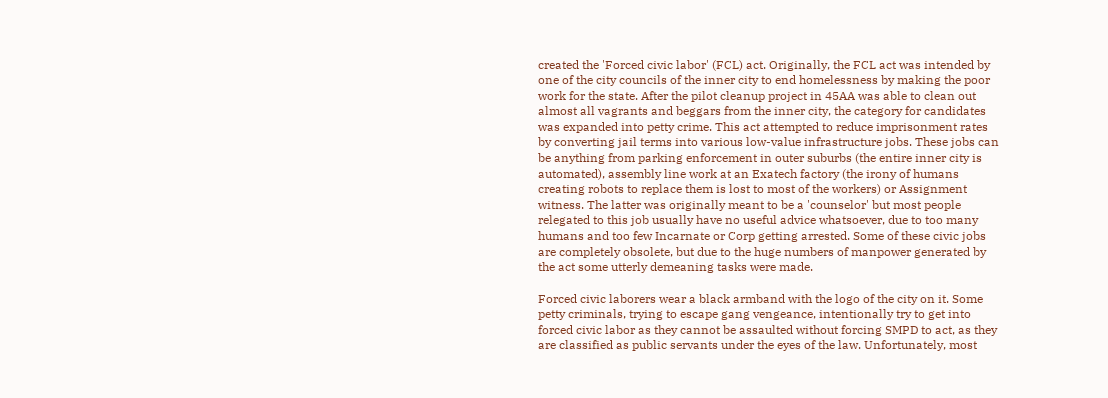created the 'Forced civic labor' (FCL) act. Originally, the FCL act was intended by one of the city councils of the inner city to end homelessness by making the poor work for the state. After the pilot cleanup project in 45AA was able to clean out almost all vagrants and beggars from the inner city, the category for candidates was expanded into petty crime. This act attempted to reduce imprisonment rates by converting jail terms into various low-value infrastructure jobs. These jobs can be anything from parking enforcement in outer suburbs (the entire inner city is automated), assembly line work at an Exatech factory (the irony of humans creating robots to replace them is lost to most of the workers) or Assignment witness. The latter was originally meant to be a 'counselor' but most people relegated to this job usually have no useful advice whatsoever, due to too many humans and too few Incarnate or Corp getting arrested. Some of these civic jobs are completely obsolete, but due to the huge numbers of manpower generated by the act some utterly demeaning tasks were made.

Forced civic laborers wear a black armband with the logo of the city on it. Some petty criminals, trying to escape gang vengeance, intentionally try to get into forced civic labor as they cannot be assaulted without forcing SMPD to act, as they are classified as public servants under the eyes of the law. Unfortunately, most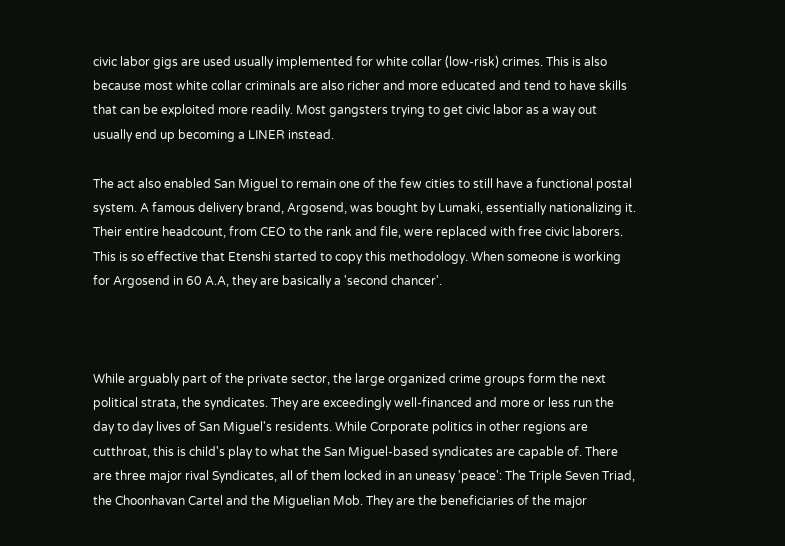civic labor gigs are used usually implemented for white collar (low-risk) crimes. This is also because most white collar criminals are also richer and more educated and tend to have skills that can be exploited more readily. Most gangsters trying to get civic labor as a way out usually end up becoming a LINER instead.

The act also enabled San Miguel to remain one of the few cities to still have a functional postal system. A famous delivery brand, Argosend, was bought by Lumaki, essentially nationalizing it. Their entire headcount, from CEO to the rank and file, were replaced with free civic laborers. This is so effective that Etenshi started to copy this methodology. When someone is working for Argosend in 60 A.A, they are basically a 'second chancer'.



While arguably part of the private sector, the large organized crime groups form the next political strata, the syndicates. They are exceedingly well-financed and more or less run the day to day lives of San Miguel's residents. While Corporate politics in other regions are cutthroat, this is child's play to what the San Miguel-based syndicates are capable of. There are three major rival Syndicates, all of them locked in an uneasy 'peace': The Triple Seven Triad, the Choonhavan Cartel and the Miguelian Mob. They are the beneficiaries of the major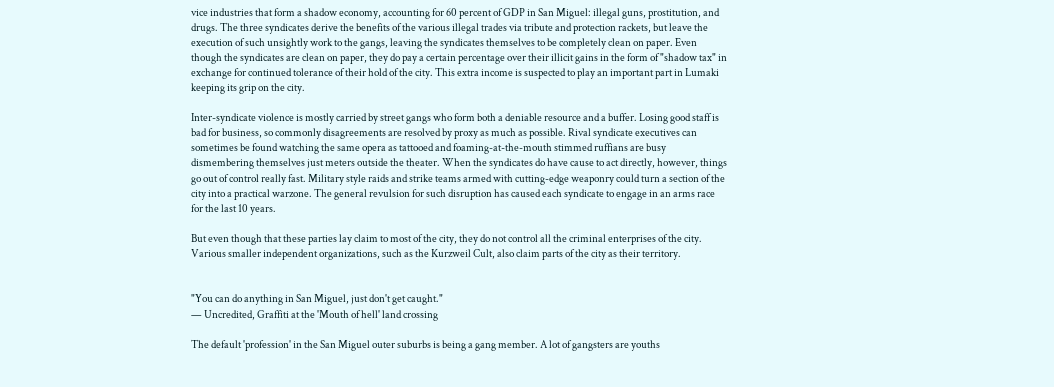vice industries that form a shadow economy, accounting for 60 percent of GDP in San Miguel: illegal guns, prostitution, and drugs. The three syndicates derive the benefits of the various illegal trades via tribute and protection rackets, but leave the execution of such unsightly work to the gangs, leaving the syndicates themselves to be completely clean on paper. Even though the syndicates are clean on paper, they do pay a certain percentage over their illicit gains in the form of "shadow tax" in exchange for continued tolerance of their hold of the city. This extra income is suspected to play an important part in Lumaki keeping its grip on the city.

Inter-syndicate violence is mostly carried by street gangs who form both a deniable resource and a buffer. Losing good staff is bad for business, so commonly disagreements are resolved by proxy as much as possible. Rival syndicate executives can sometimes be found watching the same opera as tattooed and foaming-at-the-mouth stimmed ruffians are busy dismembering themselves just meters outside the theater. When the syndicates do have cause to act directly, however, things go out of control really fast. Military style raids and strike teams armed with cutting-edge weaponry could turn a section of the city into a practical warzone. The general revulsion for such disruption has caused each syndicate to engage in an arms race for the last 10 years.

But even though that these parties lay claim to most of the city, they do not control all the criminal enterprises of the city. Various smaller independent organizations, such as the Kurzweil Cult, also claim parts of the city as their territory.


"You can do anything in San Miguel, just don't get caught."
— Uncredited, Graffiti at the 'Mouth of hell' land crossing

The default 'profession' in the San Miguel outer suburbs is being a gang member. A lot of gangsters are youths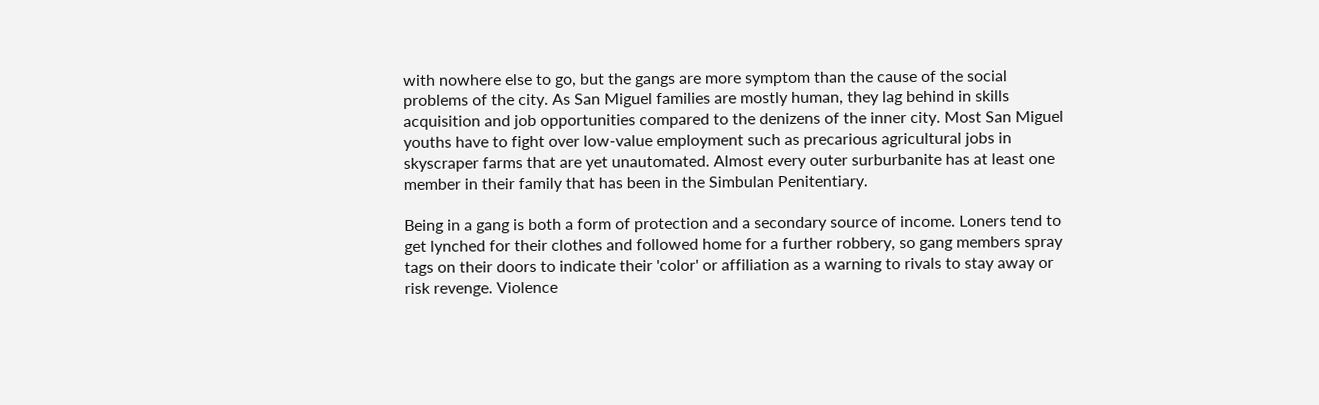with nowhere else to go, but the gangs are more symptom than the cause of the social problems of the city. As San Miguel families are mostly human, they lag behind in skills acquisition and job opportunities compared to the denizens of the inner city. Most San Miguel youths have to fight over low-value employment such as precarious agricultural jobs in skyscraper farms that are yet unautomated. Almost every outer surburbanite has at least one member in their family that has been in the Simbulan Penitentiary.

Being in a gang is both a form of protection and a secondary source of income. Loners tend to get lynched for their clothes and followed home for a further robbery, so gang members spray tags on their doors to indicate their 'color' or affiliation as a warning to rivals to stay away or risk revenge. Violence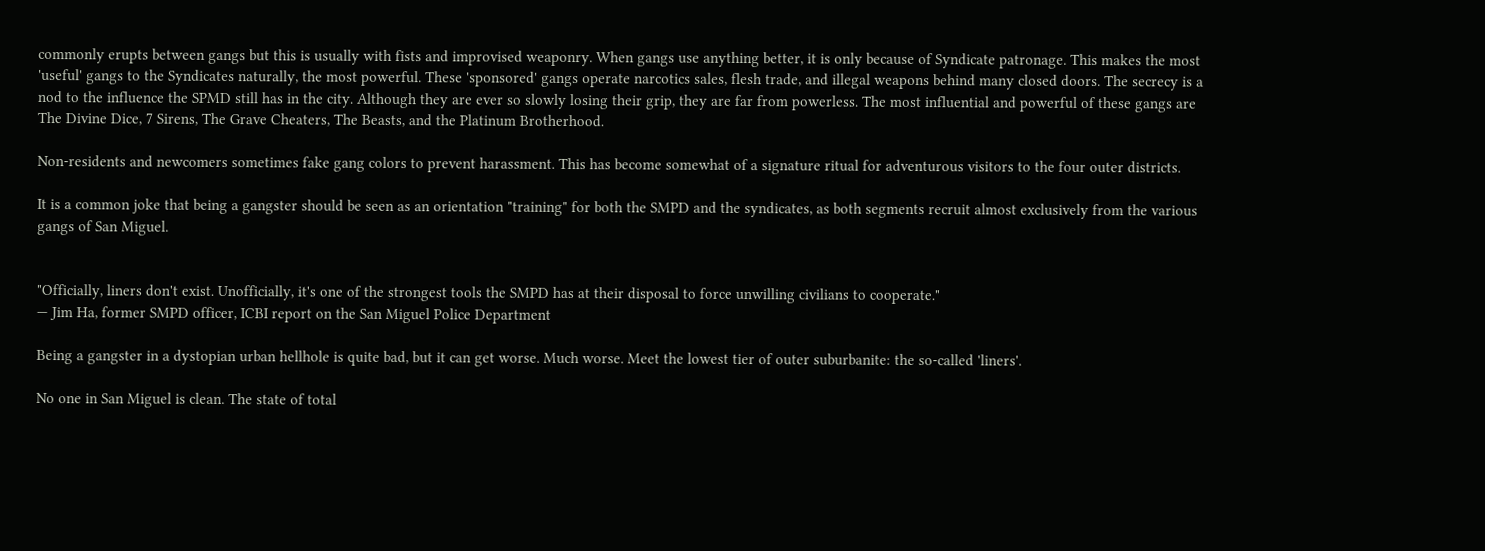commonly erupts between gangs but this is usually with fists and improvised weaponry. When gangs use anything better, it is only because of Syndicate patronage. This makes the most 'useful' gangs to the Syndicates naturally, the most powerful. These 'sponsored' gangs operate narcotics sales, flesh trade, and illegal weapons behind many closed doors. The secrecy is a nod to the influence the SPMD still has in the city. Although they are ever so slowly losing their grip, they are far from powerless. The most influential and powerful of these gangs are The Divine Dice, 7 Sirens, The Grave Cheaters, The Beasts, and the Platinum Brotherhood.

Non-residents and newcomers sometimes fake gang colors to prevent harassment. This has become somewhat of a signature ritual for adventurous visitors to the four outer districts.

It is a common joke that being a gangster should be seen as an orientation "training" for both the SMPD and the syndicates, as both segments recruit almost exclusively from the various gangs of San Miguel.


"Officially, liners don't exist. Unofficially, it's one of the strongest tools the SMPD has at their disposal to force unwilling civilians to cooperate."
— Jim Ha, former SMPD officer, ICBI report on the San Miguel Police Department

Being a gangster in a dystopian urban hellhole is quite bad, but it can get worse. Much worse. Meet the lowest tier of outer suburbanite: the so-called 'liners'.

No one in San Miguel is clean. The state of total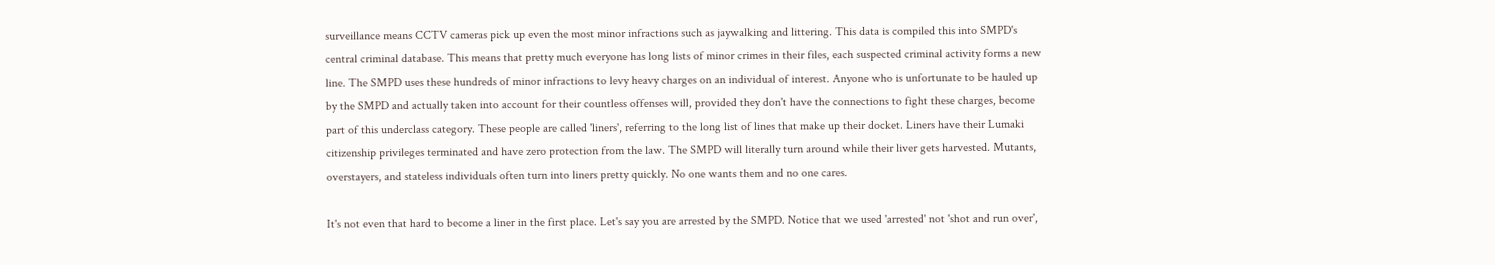surveillance means CCTV cameras pick up even the most minor infractions such as jaywalking and littering. This data is compiled this into SMPD's central criminal database. This means that pretty much everyone has long lists of minor crimes in their files, each suspected criminal activity forms a new line. The SMPD uses these hundreds of minor infractions to levy heavy charges on an individual of interest. Anyone who is unfortunate to be hauled up by the SMPD and actually taken into account for their countless offenses will, provided they don't have the connections to fight these charges, become part of this underclass category. These people are called 'liners', referring to the long list of lines that make up their docket. Liners have their Lumaki citizenship privileges terminated and have zero protection from the law. The SMPD will literally turn around while their liver gets harvested. Mutants, overstayers, and stateless individuals often turn into liners pretty quickly. No one wants them and no one cares.

It's not even that hard to become a liner in the first place. Let's say you are arrested by the SMPD. Notice that we used 'arrested' not 'shot and run over',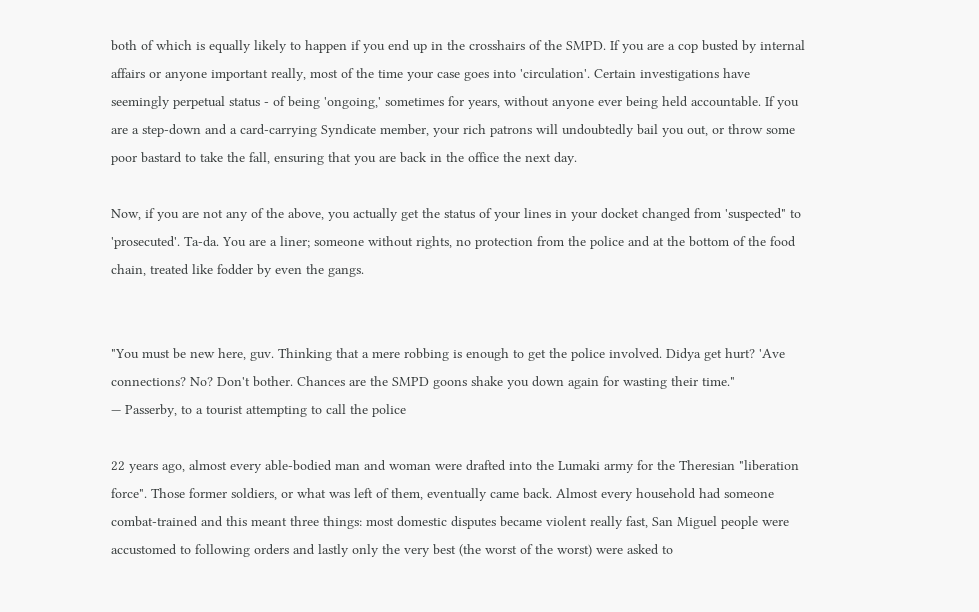both of which is equally likely to happen if you end up in the crosshairs of the SMPD. If you are a cop busted by internal affairs or anyone important really, most of the time your case goes into 'circulation'. Certain investigations have seemingly perpetual status - of being 'ongoing,' sometimes for years, without anyone ever being held accountable. If you are a step-down and a card-carrying Syndicate member, your rich patrons will undoubtedly bail you out, or throw some poor bastard to take the fall, ensuring that you are back in the office the next day.

Now, if you are not any of the above, you actually get the status of your lines in your docket changed from 'suspected" to 'prosecuted'. Ta-da. You are a liner; someone without rights, no protection from the police and at the bottom of the food chain, treated like fodder by even the gangs.


"You must be new here, guv. Thinking that a mere robbing is enough to get the police involved. Didya get hurt? 'Ave connections? No? Don't bother. Chances are the SMPD goons shake you down again for wasting their time."
— Passerby, to a tourist attempting to call the police

22 years ago, almost every able-bodied man and woman were drafted into the Lumaki army for the Theresian "liberation force". Those former soldiers, or what was left of them, eventually came back. Almost every household had someone combat-trained and this meant three things: most domestic disputes became violent really fast, San Miguel people were accustomed to following orders and lastly only the very best (the worst of the worst) were asked to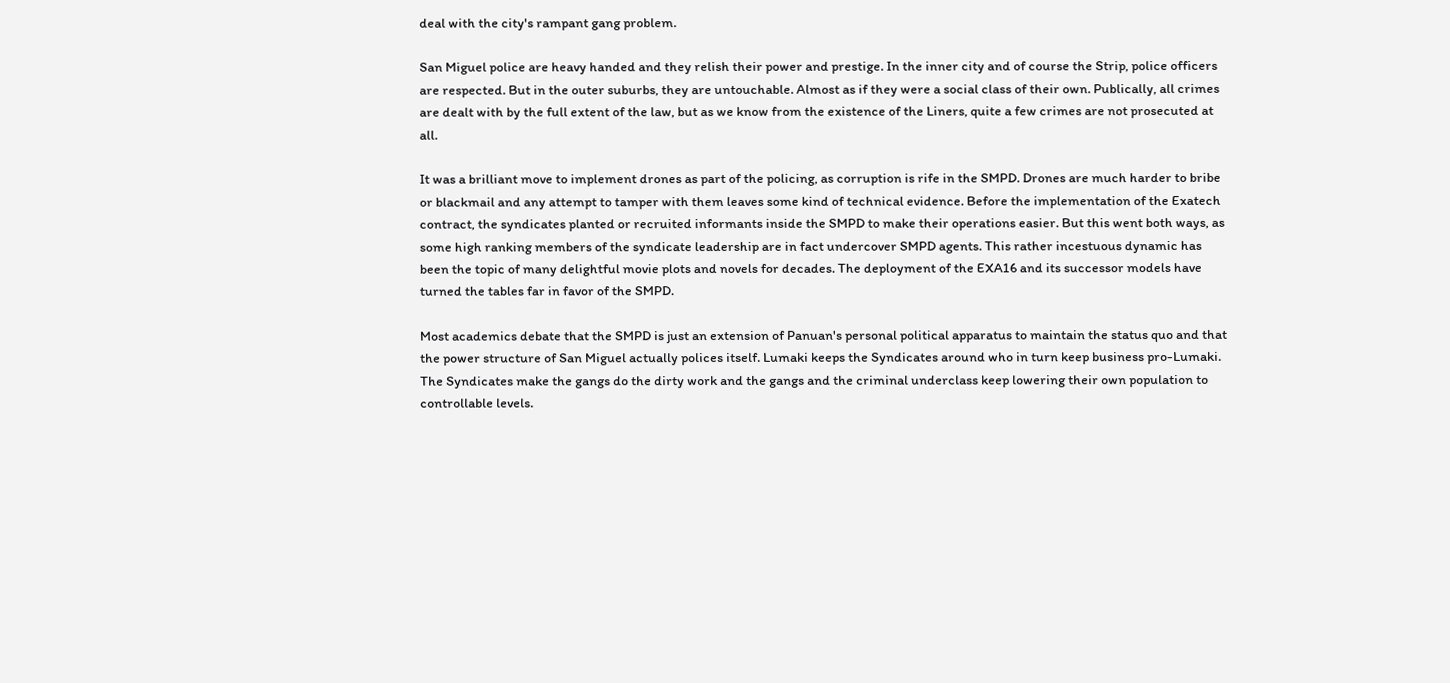deal with the city's rampant gang problem.

San Miguel police are heavy handed and they relish their power and prestige. In the inner city and of course the Strip, police officers are respected. But in the outer suburbs, they are untouchable. Almost as if they were a social class of their own. Publically, all crimes are dealt with by the full extent of the law, but as we know from the existence of the Liners, quite a few crimes are not prosecuted at all.

It was a brilliant move to implement drones as part of the policing, as corruption is rife in the SMPD. Drones are much harder to bribe or blackmail and any attempt to tamper with them leaves some kind of technical evidence. Before the implementation of the Exatech contract, the syndicates planted or recruited informants inside the SMPD to make their operations easier. But this went both ways, as some high ranking members of the syndicate leadership are in fact undercover SMPD agents. This rather incestuous dynamic has been the topic of many delightful movie plots and novels for decades. The deployment of the EXA16 and its successor models have turned the tables far in favor of the SMPD.

Most academics debate that the SMPD is just an extension of Panuan's personal political apparatus to maintain the status quo and that the power structure of San Miguel actually polices itself. Lumaki keeps the Syndicates around who in turn keep business pro-Lumaki. The Syndicates make the gangs do the dirty work and the gangs and the criminal underclass keep lowering their own population to controllable levels.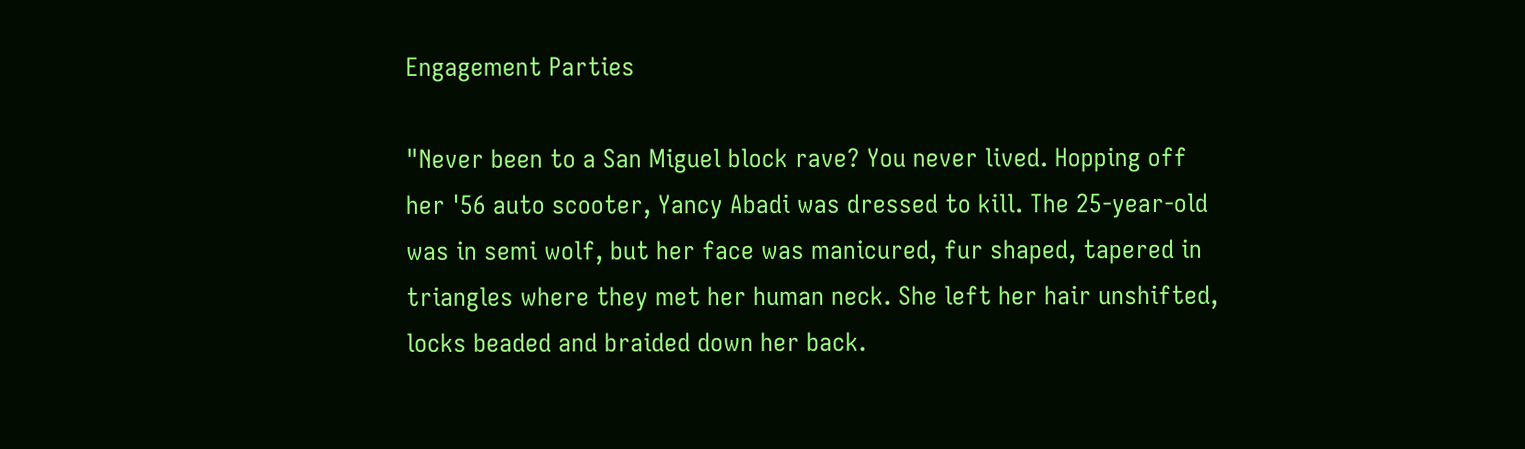Engagement Parties

"Never been to a San Miguel block rave? You never lived. Hopping off her '56 auto scooter, Yancy Abadi was dressed to kill. The 25-year-old was in semi wolf, but her face was manicured, fur shaped, tapered in triangles where they met her human neck. She left her hair unshifted, locks beaded and braided down her back.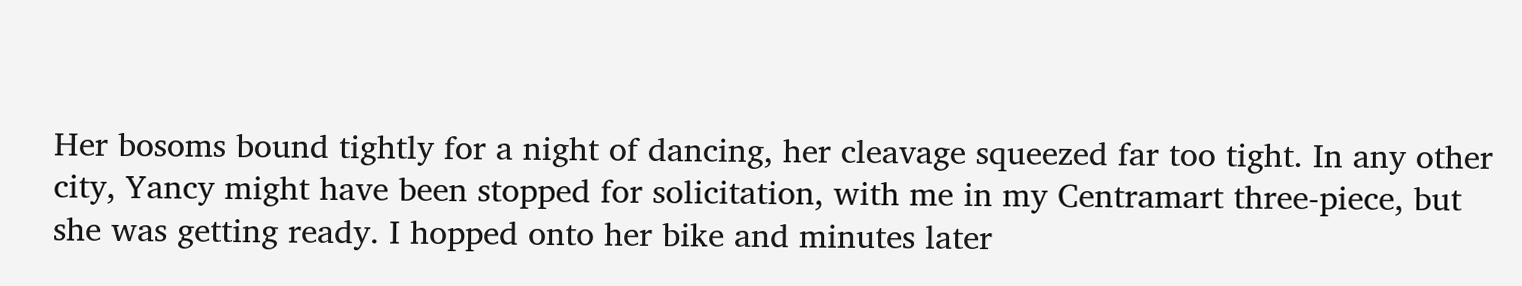Her bosoms bound tightly for a night of dancing, her cleavage squeezed far too tight. In any other city, Yancy might have been stopped for solicitation, with me in my Centramart three-piece, but she was getting ready. I hopped onto her bike and minutes later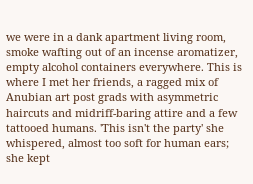we were in a dank apartment living room, smoke wafting out of an incense aromatizer, empty alcohol containers everywhere. This is where I met her friends, a ragged mix of Anubian art post grads with asymmetric haircuts and midriff-baring attire and a few tattooed humans. 'This isn't the party' she whispered, almost too soft for human ears; she kept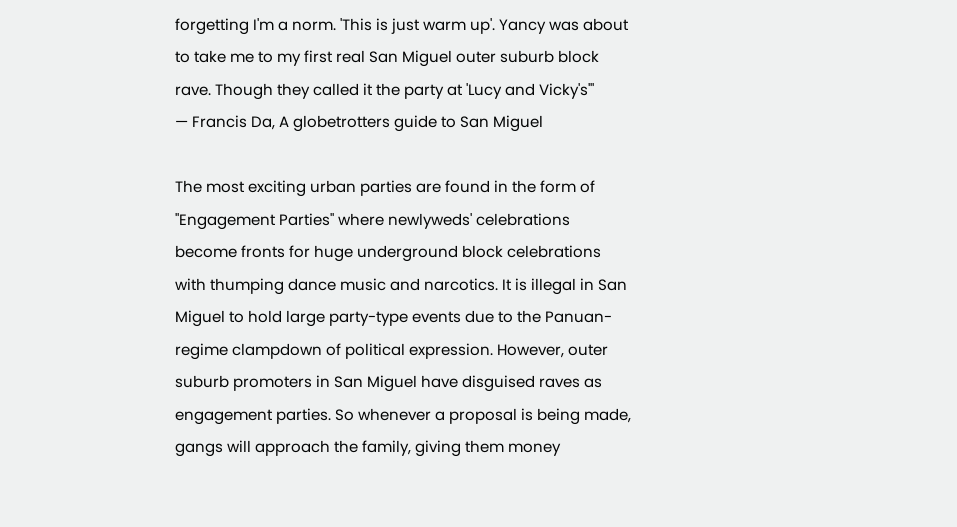forgetting I'm a norm. 'This is just warm up'. Yancy was about to take me to my first real San Miguel outer suburb block rave. Though they called it the party at 'Lucy and Vicky's'"
— Francis Da, A globetrotters guide to San Miguel

The most exciting urban parties are found in the form of "Engagement Parties" where newlyweds' celebrations become fronts for huge underground block celebrations with thumping dance music and narcotics. It is illegal in San Miguel to hold large party-type events due to the Panuan-regime clampdown of political expression. However, outer suburb promoters in San Miguel have disguised raves as engagement parties. So whenever a proposal is being made, gangs will approach the family, giving them money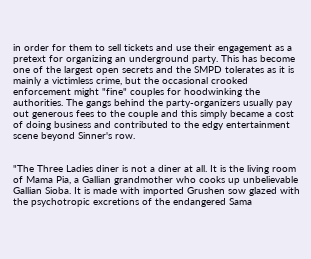in order for them to sell tickets and use their engagement as a pretext for organizing an underground party. This has become one of the largest open secrets and the SMPD tolerates as it is mainly a victimless crime, but the occasional crooked enforcement might "fine" couples for hoodwinking the authorities. The gangs behind the party-organizers usually pay out generous fees to the couple and this simply became a cost of doing business and contributed to the edgy entertainment scene beyond Sinner's row.


"The Three Ladies diner is not a diner at all. It is the living room of Mama Pia, a Gallian grandmother who cooks up unbelievable Gallian Sioba. It is made with imported Grushen sow glazed with the psychotropic excretions of the endangered Sama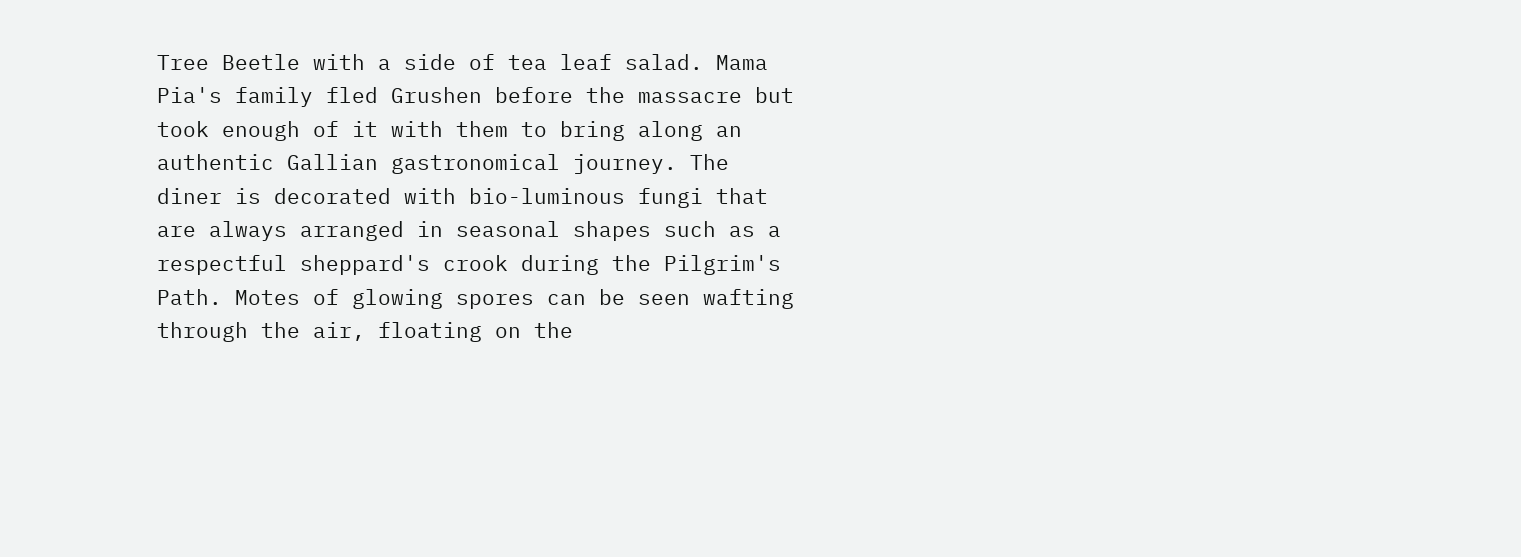Tree Beetle with a side of tea leaf salad. Mama Pia's family fled Grushen before the massacre but took enough of it with them to bring along an authentic Gallian gastronomical journey. The diner is decorated with bio-luminous fungi that are always arranged in seasonal shapes such as a respectful sheppard's crook during the Pilgrim's Path. Motes of glowing spores can be seen wafting through the air, floating on the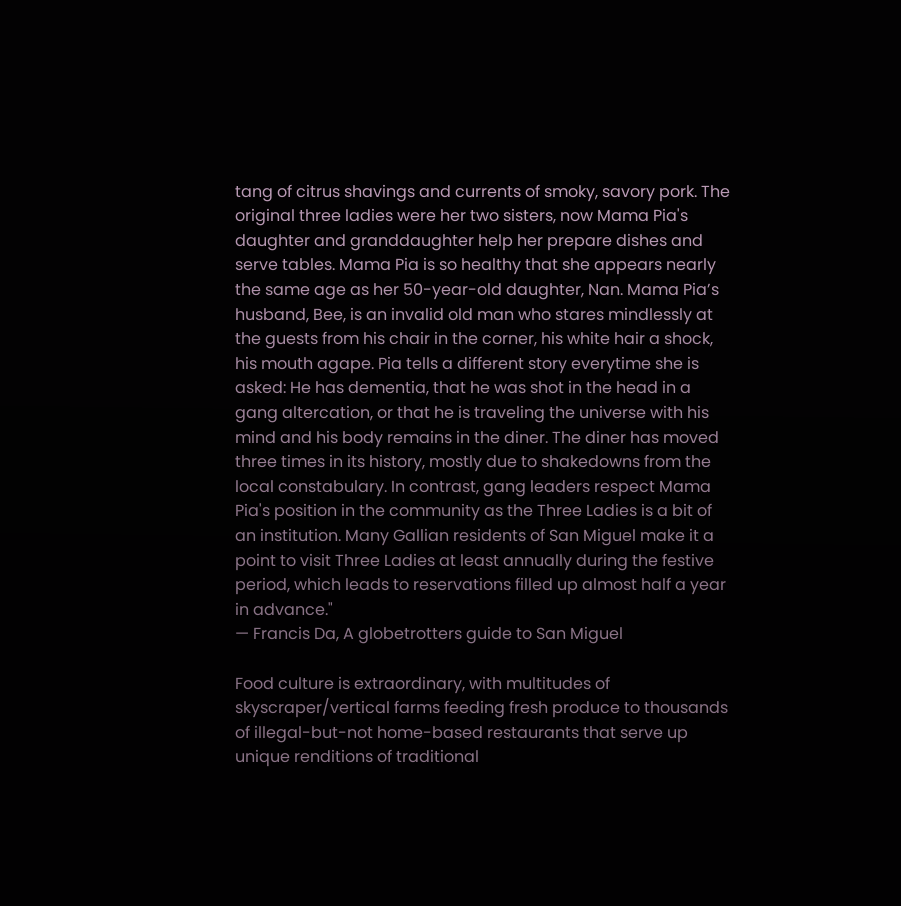tang of citrus shavings and currents of smoky, savory pork. The original three ladies were her two sisters, now Mama Pia's daughter and granddaughter help her prepare dishes and serve tables. Mama Pia is so healthy that she appears nearly the same age as her 50-year-old daughter, Nan. Mama Pia’s husband, Bee, is an invalid old man who stares mindlessly at the guests from his chair in the corner, his white hair a shock, his mouth agape. Pia tells a different story everytime she is asked: He has dementia, that he was shot in the head in a gang altercation, or that he is traveling the universe with his mind and his body remains in the diner. The diner has moved three times in its history, mostly due to shakedowns from the local constabulary. In contrast, gang leaders respect Mama Pia's position in the community as the Three Ladies is a bit of an institution. Many Gallian residents of San Miguel make it a point to visit Three Ladies at least annually during the festive period, which leads to reservations filled up almost half a year in advance."
— Francis Da, A globetrotters guide to San Miguel

Food culture is extraordinary, with multitudes of skyscraper/vertical farms feeding fresh produce to thousands of illegal-but-not home-based restaurants that serve up unique renditions of traditional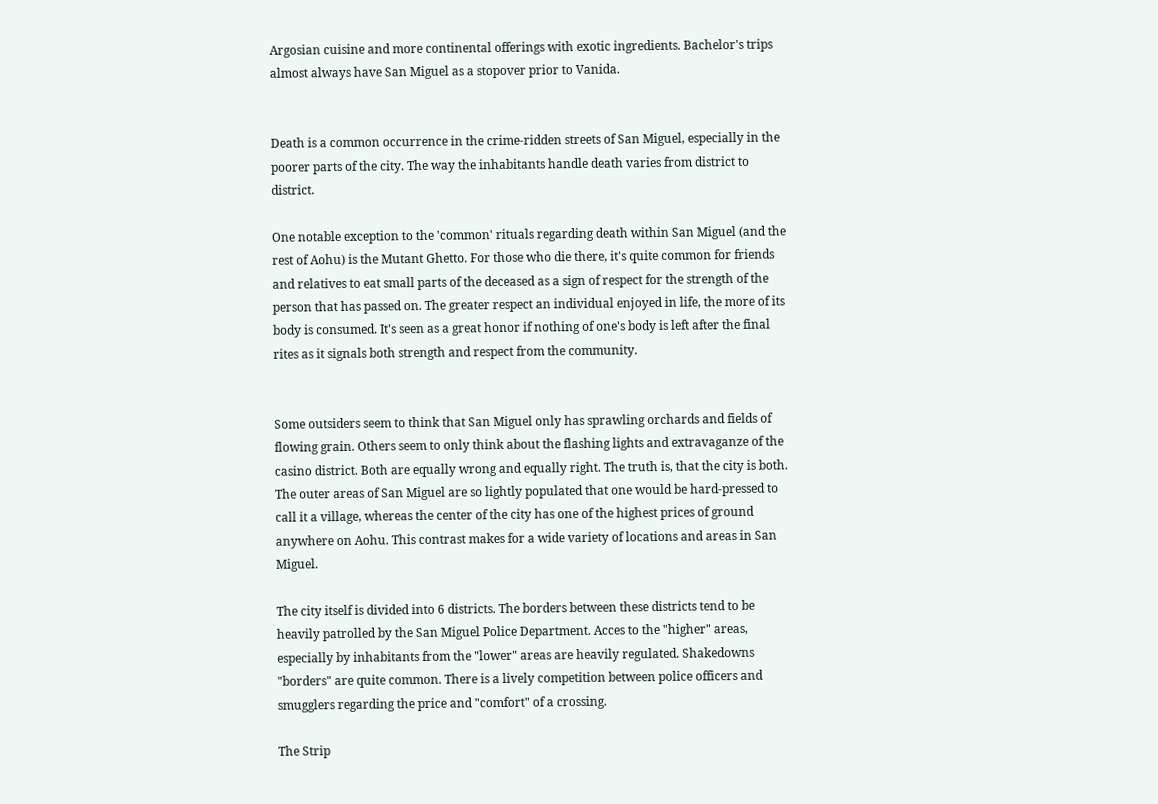Argosian cuisine and more continental offerings with exotic ingredients. Bachelor's trips almost always have San Miguel as a stopover prior to Vanida.


Death is a common occurrence in the crime-ridden streets of San Miguel, especially in the poorer parts of the city. The way the inhabitants handle death varies from district to district.

One notable exception to the 'common' rituals regarding death within San Miguel (and the rest of Aohu) is the Mutant Ghetto. For those who die there, it's quite common for friends and relatives to eat small parts of the deceased as a sign of respect for the strength of the person that has passed on. The greater respect an individual enjoyed in life, the more of its body is consumed. It's seen as a great honor if nothing of one's body is left after the final rites as it signals both strength and respect from the community.


Some outsiders seem to think that San Miguel only has sprawling orchards and fields of flowing grain. Others seem to only think about the flashing lights and extravaganze of the casino district. Both are equally wrong and equally right. The truth is, that the city is both. The outer areas of San Miguel are so lightly populated that one would be hard-pressed to call it a village, whereas the center of the city has one of the highest prices of ground anywhere on Aohu. This contrast makes for a wide variety of locations and areas in San Miguel.

The city itself is divided into 6 districts. The borders between these districts tend to be heavily patrolled by the San Miguel Police Department. Acces to the "higher" areas, especially by inhabitants from the "lower" areas are heavily regulated. Shakedowns "borders" are quite common. There is a lively competition between police officers and smugglers regarding the price and "comfort" of a crossing.

The Strip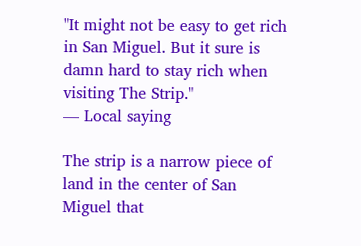"It might not be easy to get rich in San Miguel. But it sure is damn hard to stay rich when visiting The Strip."
— Local saying

The strip is a narrow piece of land in the center of San Miguel that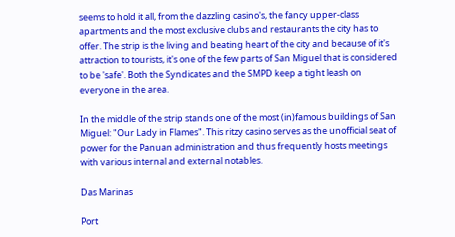seems to hold it all, from the dazzling casino's, the fancy upper-class apartments and the most exclusive clubs and restaurants the city has to offer. The strip is the living and beating heart of the city and because of it's attraction to tourists, it's one of the few parts of San Miguel that is considered to be 'safe'. Both the Syndicates and the SMPD keep a tight leash on everyone in the area.

In the middle of the strip stands one of the most (in)famous buildings of San Miguel: "Our Lady in Flames". This ritzy casino serves as the unofficial seat of power for the Panuan administration and thus frequently hosts meetings with various internal and external notables.

Das Marinas

Port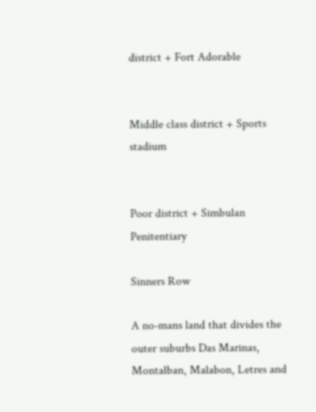district + Fort Adorable


Middle class district + Sports stadium


Poor district + Simbulan Penitentiary

Sinners Row

A no-mans land that divides the outer suburbs Das Marinas, Montalban, Malabon, Letres and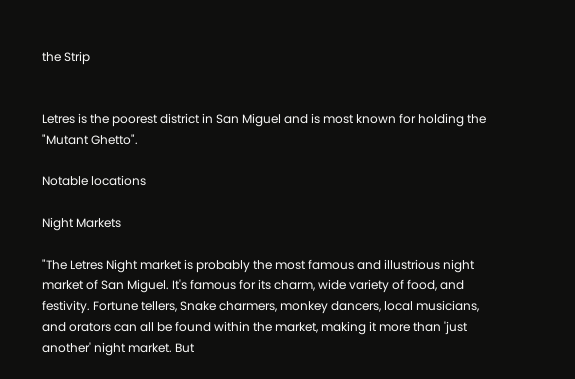the Strip


Letres is the poorest district in San Miguel and is most known for holding the "Mutant Ghetto".

Notable locations

Night Markets

"The Letres Night market is probably the most famous and illustrious night market of San Miguel. It's famous for its charm, wide variety of food, and festivity. Fortune tellers, Snake charmers, monkey dancers, local musicians, and orators can all be found within the market, making it more than 'just another' night market. But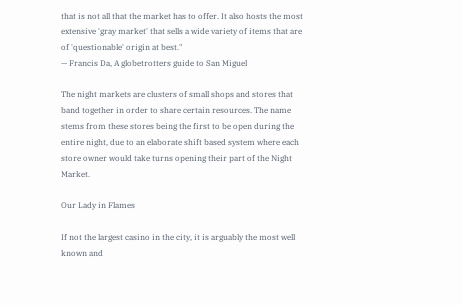that is not all that the market has to offer. It also hosts the most extensive 'gray market' that sells a wide variety of items that are of 'questionable' origin at best."
— Francis Da, A globetrotters guide to San Miguel

The night markets are clusters of small shops and stores that band together in order to share certain resources. The name stems from these stores being the first to be open during the entire night, due to an elaborate shift based system where each store owner would take turns opening their part of the Night Market.

Our Lady in Flames

If not the largest casino in the city, it is arguably the most well known and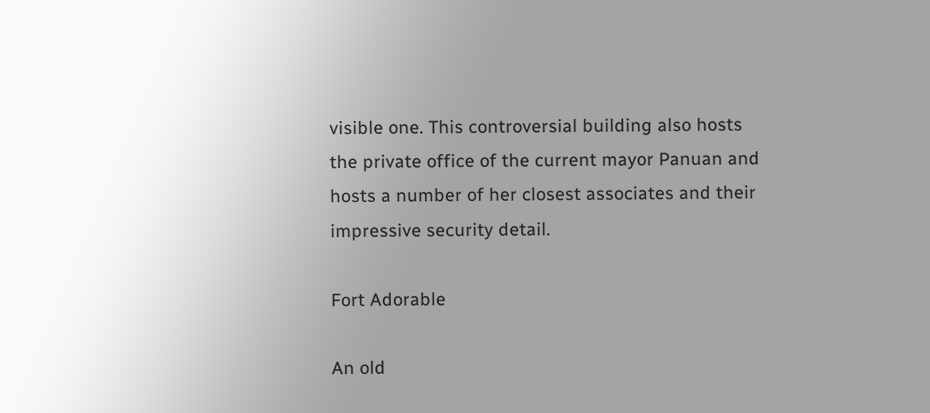visible one. This controversial building also hosts the private office of the current mayor Panuan and hosts a number of her closest associates and their impressive security detail.

Fort Adorable

An old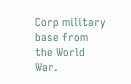Corp military base from the World War.